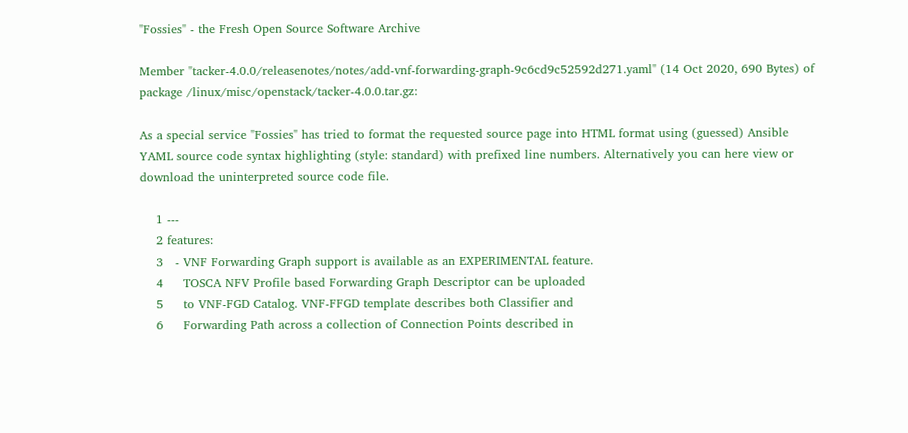"Fossies" - the Fresh Open Source Software Archive

Member "tacker-4.0.0/releasenotes/notes/add-vnf-forwarding-graph-9c6cd9c52592d271.yaml" (14 Oct 2020, 690 Bytes) of package /linux/misc/openstack/tacker-4.0.0.tar.gz:

As a special service "Fossies" has tried to format the requested source page into HTML format using (guessed) Ansible YAML source code syntax highlighting (style: standard) with prefixed line numbers. Alternatively you can here view or download the uninterpreted source code file.

    1 ---
    2 features:
    3   - VNF Forwarding Graph support is available as an EXPERIMENTAL feature.
    4     TOSCA NFV Profile based Forwarding Graph Descriptor can be uploaded
    5     to VNF-FGD Catalog. VNF-FFGD template describes both Classifier and
    6     Forwarding Path across a collection of Connection Points described in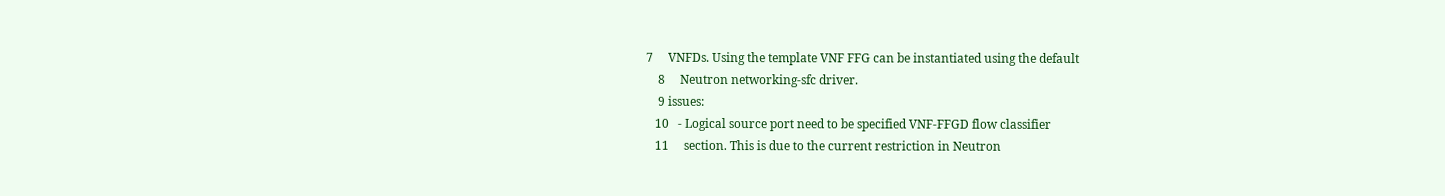7     VNFDs. Using the template VNF FFG can be instantiated using the default
    8     Neutron networking-sfc driver.
    9 issues:
   10   - Logical source port need to be specified VNF-FFGD flow classifier
   11     section. This is due to the current restriction in Neutron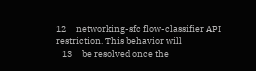12     networking-sfc flow-classifier API restriction. This behavior will
   13     be resolved once the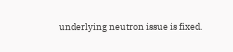underlying neutron issue is fixed.